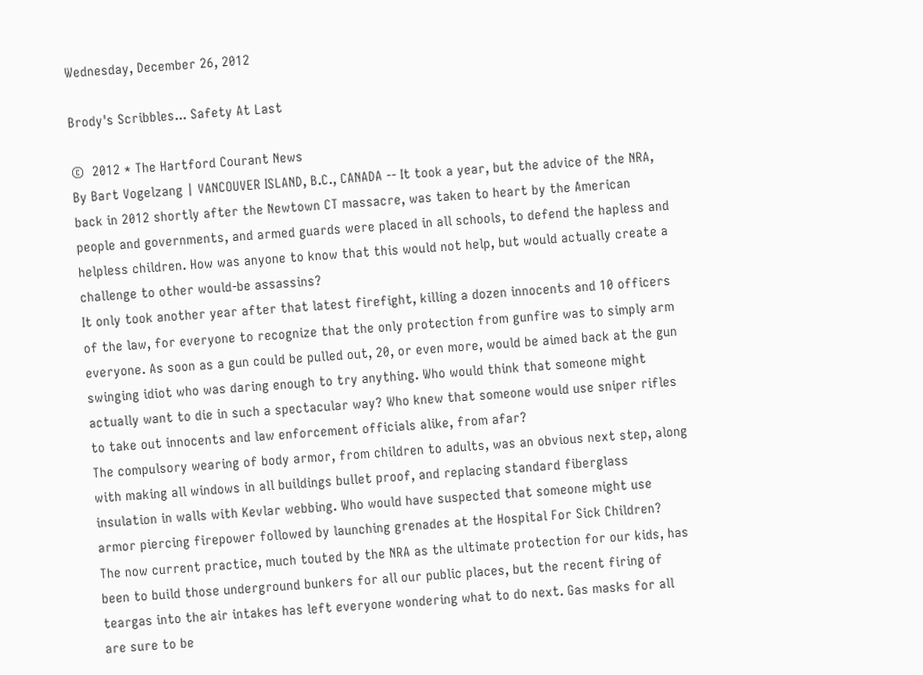Wednesday, December 26, 2012

Brody's Scribbles... Safety At Last

©  2012 * The Hartford Courant News
By Bart Vogelzang | VANCOUVER ISLAND, B.C., CANADA -- It took a year, but the advice of the NRA, back in 2012 shortly after the Newtown CT massacre, was taken to heart by the American people and governments, and armed guards were placed in all schools, to defend the hapless and helpless children. How was anyone to know that this would not help, but would actually create a challenge to other would-be assassins?
It only took another year after that latest firefight, killing a dozen innocents and 10 officers of the law, for everyone to recognize that the only protection from gunfire was to simply arm everyone. As soon as a gun could be pulled out, 20, or even more, would be aimed back at the gun swinging idiot who was daring enough to try anything. Who would think that someone might actually want to die in such a spectacular way? Who knew that someone would use sniper rifles to take out innocents and law enforcement officials alike, from afar?
The compulsory wearing of body armor, from children to adults, was an obvious next step, along with making all windows in all buildings bullet proof, and replacing standard fiberglass insulation in walls with Kevlar webbing. Who would have suspected that someone might use armor piercing firepower followed by launching grenades at the Hospital For Sick Children?
The now current practice, much touted by the NRA as the ultimate protection for our kids, has been to build those underground bunkers for all our public places, but the recent firing of teargas into the air intakes has left everyone wondering what to do next. Gas masks for all are sure to be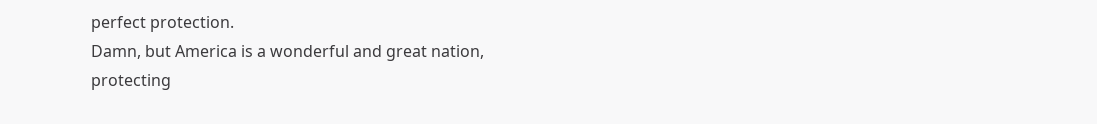perfect protection.
Damn, but America is a wonderful and great nation, protecting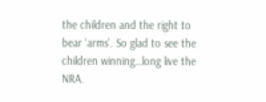the children and the right to bear ‘arms’. So glad to see the children winning…long live the NRA.